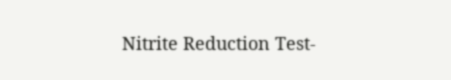Nitrite Reduction Test-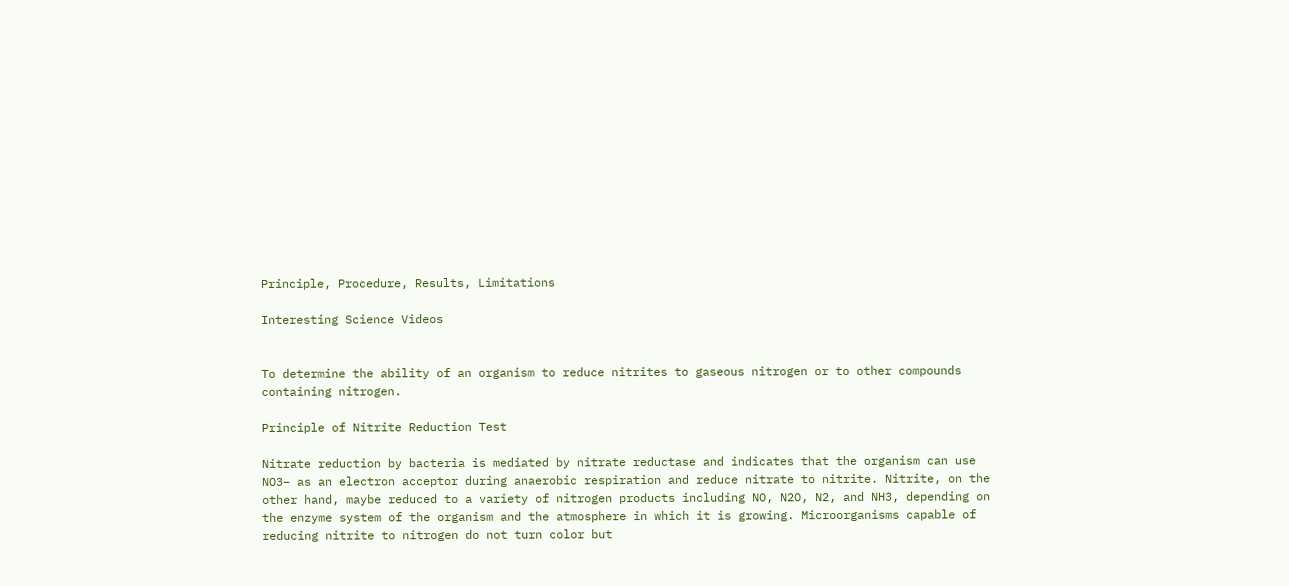Principle, Procedure, Results, Limitations

Interesting Science Videos


To determine the ability of an organism to reduce nitrites to gaseous nitrogen or to other compounds containing nitrogen.

Principle of Nitrite Reduction Test

Nitrate reduction by bacteria is mediated by nitrate reductase and indicates that the organism can use NO3– as an electron acceptor during anaerobic respiration and reduce nitrate to nitrite. Nitrite, on the other hand, maybe reduced to a variety of nitrogen products including NO, N2O, N2, and NH3, depending on the enzyme system of the organism and the atmosphere in which it is growing. Microorganisms capable of reducing nitrite to nitrogen do not turn color but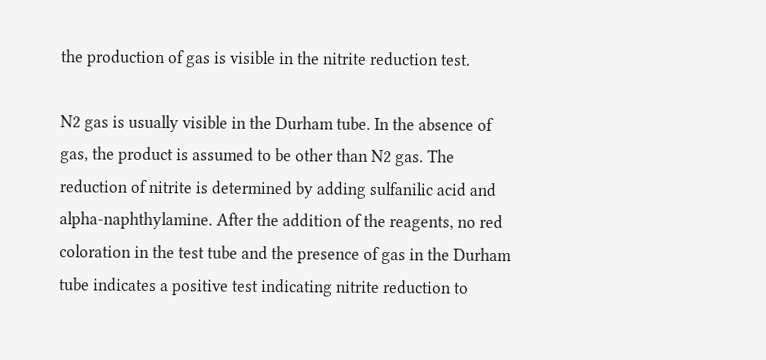the production of gas is visible in the nitrite reduction test.

N2 gas is usually visible in the Durham tube. In the absence of gas, the product is assumed to be other than N2 gas. The reduction of nitrite is determined by adding sulfanilic acid and alpha-naphthylamine. After the addition of the reagents, no red coloration in the test tube and the presence of gas in the Durham tube indicates a positive test indicating nitrite reduction to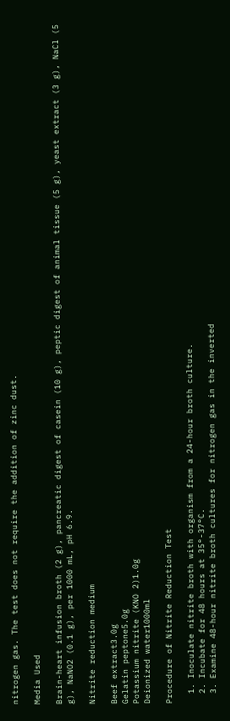nitrogen gas. The test does not require the addition of zinc dust.

Media Used

Brain-heart infusion broth (2 g), pancreatic digest of casein (10 g), peptic digest of animal tissue (5 g), yeast extract (3 g), NaCl (5 g), NaNO2 (0.1 g), per 1000 mL, pH 6.9.

Nitrite reduction medium

Beef extract3.0g
Gelatin peptone5.0g
Potassium nitrite (KNO 2)1.0g
Deionized water1000ml

Procedure of Nitrite Reduction Test

  1. Inoculate nitrite broth with organism from a 24-hour broth culture.
  2. Incubate for 48 hours at 35°-37°C.
  3. Examine 48-hour nitrite broth cultures for nitrogen gas in the inverted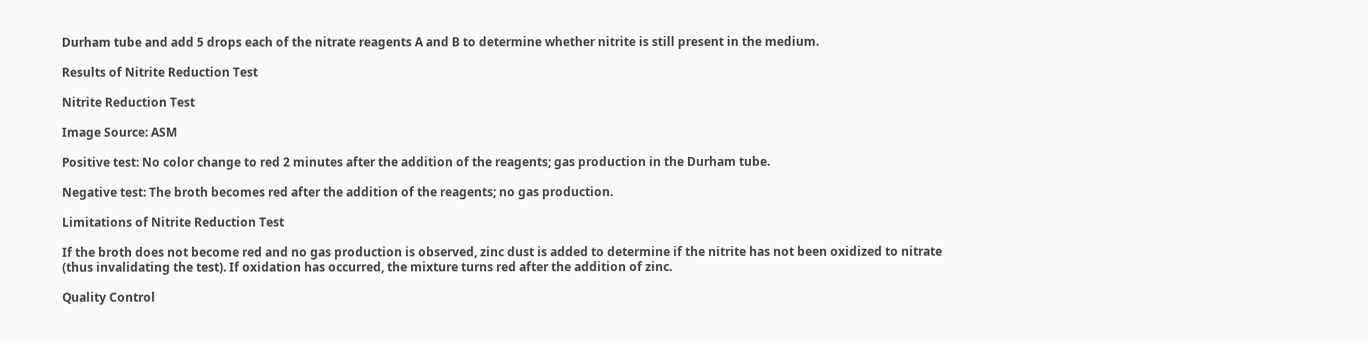Durham tube and add 5 drops each of the nitrate reagents A and B to determine whether nitrite is still present in the medium.

Results of Nitrite Reduction Test

Nitrite Reduction Test

Image Source: ASM

Positive test: No color change to red 2 minutes after the addition of the reagents; gas production in the Durham tube.

Negative test: The broth becomes red after the addition of the reagents; no gas production.

Limitations of Nitrite Reduction Test

If the broth does not become red and no gas production is observed, zinc dust is added to determine if the nitrite has not been oxidized to nitrate (thus invalidating the test). If oxidation has occurred, the mixture turns red after the addition of zinc.

Quality Control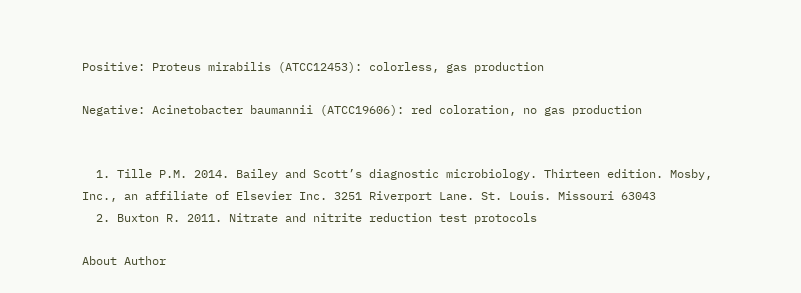Positive: Proteus mirabilis (ATCC12453): colorless, gas production

Negative: Acinetobacter baumannii (ATCC19606): red coloration, no gas production


  1. Tille P.M. 2014. Bailey and Scott’s diagnostic microbiology. Thirteen edition. Mosby, Inc., an affiliate of Elsevier Inc. 3251 Riverport Lane. St. Louis. Missouri 63043
  2. Buxton R. 2011. Nitrate and nitrite reduction test protocols

About Author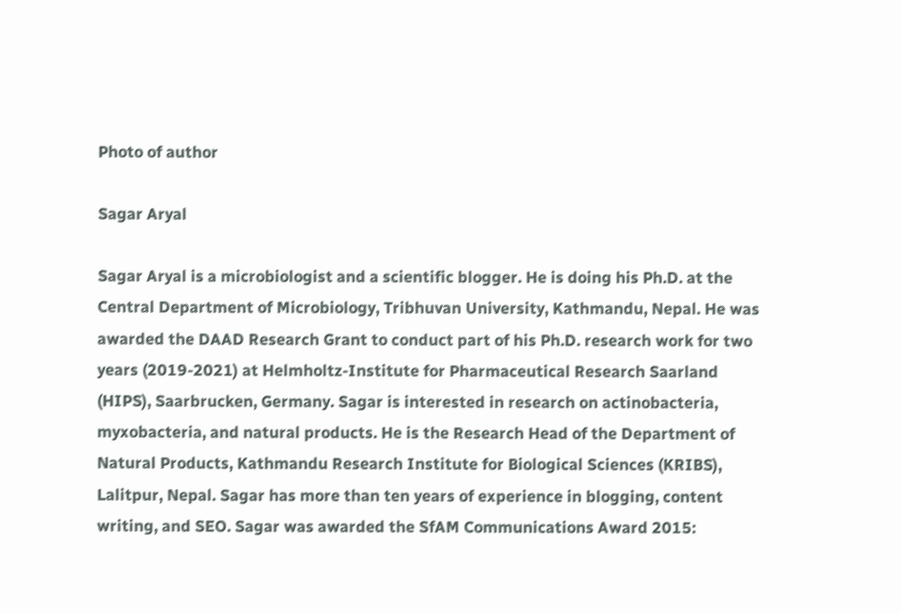Photo of author

Sagar Aryal

Sagar Aryal is a microbiologist and a scientific blogger. He is doing his Ph.D. at the Central Department of Microbiology, Tribhuvan University, Kathmandu, Nepal. He was awarded the DAAD Research Grant to conduct part of his Ph.D. research work for two years (2019-2021) at Helmholtz-Institute for Pharmaceutical Research Saarland (HIPS), Saarbrucken, Germany. Sagar is interested in research on actinobacteria, myxobacteria, and natural products. He is the Research Head of the Department of Natural Products, Kathmandu Research Institute for Biological Sciences (KRIBS), Lalitpur, Nepal. Sagar has more than ten years of experience in blogging, content writing, and SEO. Sagar was awarded the SfAM Communications Award 2015: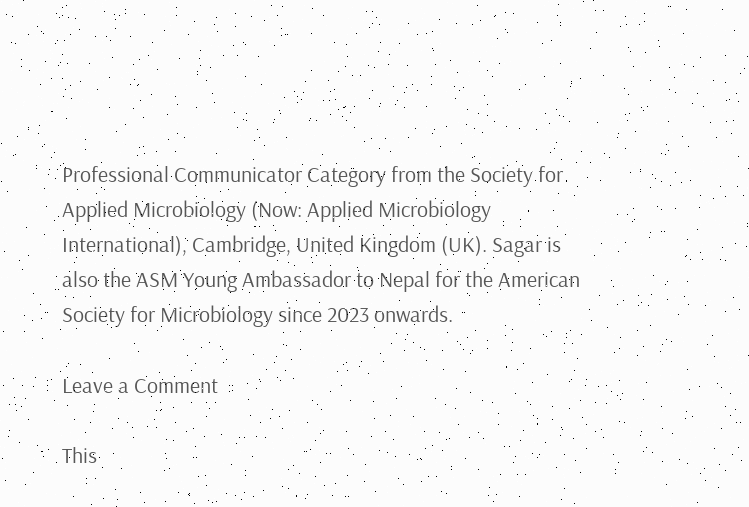Professional Communicator Category from the Society for Applied Microbiology (Now: Applied Microbiology International), Cambridge, United Kingdom (UK). Sagar is also the ASM Young Ambassador to Nepal for the American Society for Microbiology since 2023 onwards.

Leave a Comment

This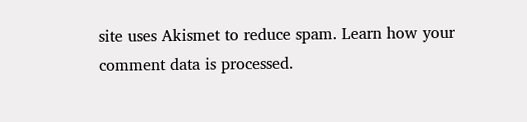site uses Akismet to reduce spam. Learn how your comment data is processed.